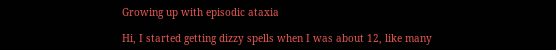Growing up with episodic ataxia

Hi, I started getting dizzy spells when I was about 12, like many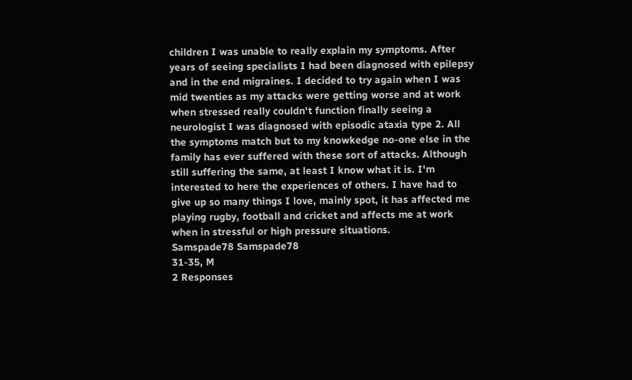children I was unable to really explain my symptoms. After years of seeing specialists I had been diagnosed with epilepsy and in the end migraines. I decided to try again when I was mid twenties as my attacks were getting worse and at work when stressed really couldn't function finally seeing a neurologist I was diagnosed with episodic ataxia type 2. All the symptoms match but to my knowkedge no-one else in the family has ever suffered with these sort of attacks. Although still suffering the same, at least I know what it is. I'm interested to here the experiences of others. I have had to give up so many things I love, mainly spot, it has affected me playing rugby, football and cricket and affects me at work when in stressful or high pressure situations.
Samspade78 Samspade78
31-35, M
2 Responses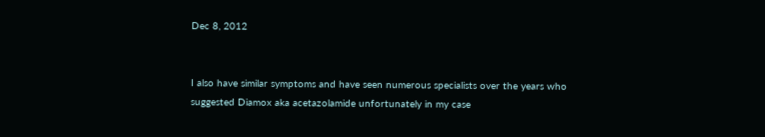Dec 8, 2012


I also have similar symptoms and have seen numerous specialists over the years who suggested Diamox aka acetazolamide unfortunately in my case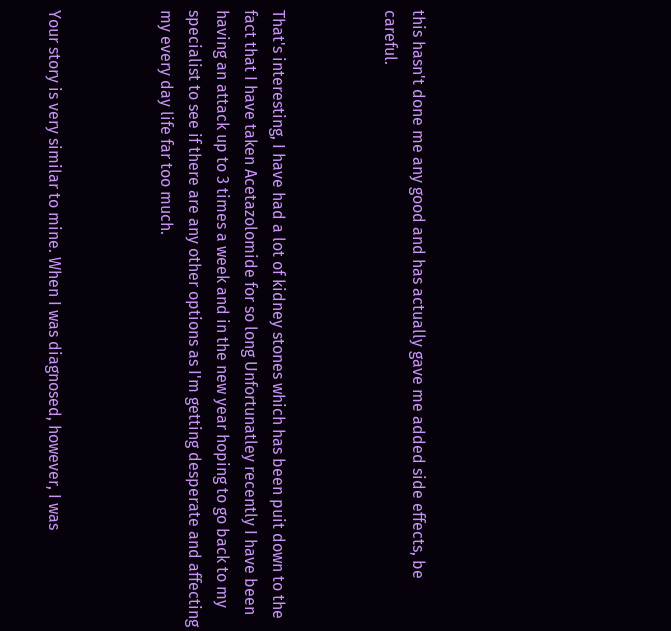this hasn't done me any good and has actually gave me added side effects, be careful.



That's interesting, I have had a lot of kidney stones which has been puit down to the fact that I have taken Acetazolomide for so long Unfortunatley recently I have been having an attack up to 3 times a week and in the new year hoping to go back to my specialist to see if there are any other options as I'm getting desperate and affecting my every day life far too much.



Your story is very similar to mine. When I was diagnosed, however, I was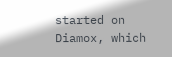started on Diamox, which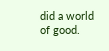did a world of good.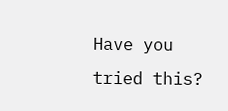Have you tried this?